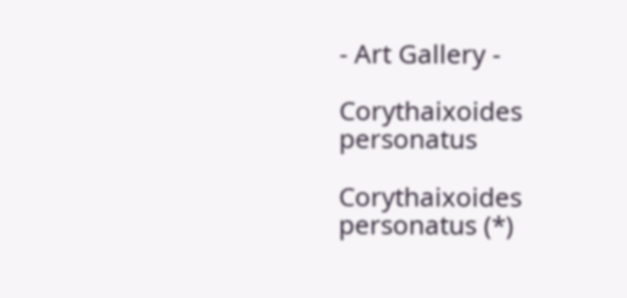- Art Gallery -

Corythaixoides personatus

Corythaixoides personatus (*)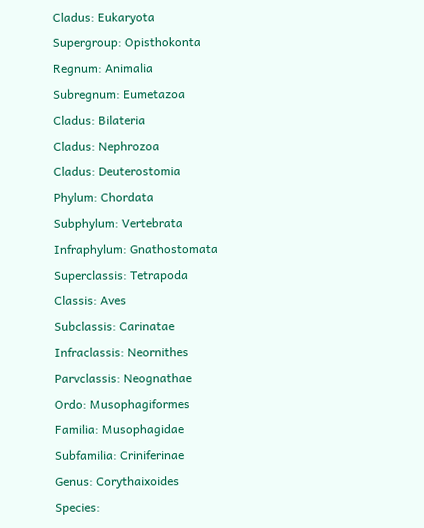Cladus: Eukaryota
Supergroup: Opisthokonta
Regnum: Animalia
Subregnum: Eumetazoa
Cladus: Bilateria
Cladus: Nephrozoa
Cladus: Deuterostomia
Phylum: Chordata
Subphylum: Vertebrata
Infraphylum: Gnathostomata
Superclassis: Tetrapoda
Classis: Aves
Subclassis: Carinatae
Infraclassis: Neornithes
Parvclassis: Neognathae
Ordo: Musophagiformes
Familia: Musophagidae
Subfamilia: Criniferinae
Genus: Corythaixoides
Species: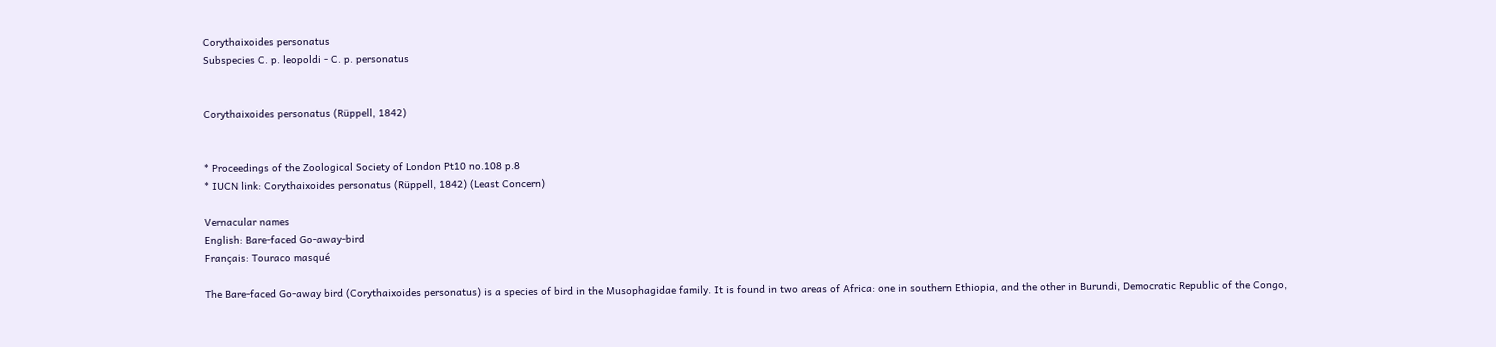Corythaixoides personatus
Subspecies C. p. leopoldi - C. p. personatus


Corythaixoides personatus (Rüppell, 1842)


* Proceedings of the Zoological Society of London Pt10 no.108 p.8
* IUCN link: Corythaixoides personatus (Rüppell, 1842) (Least Concern)

Vernacular names
English: Bare-faced Go-away-bird
Français: Touraco masqué

The Bare-faced Go-away bird (Corythaixoides personatus) is a species of bird in the Musophagidae family. It is found in two areas of Africa: one in southern Ethiopia, and the other in Burundi, Democratic Republic of the Congo,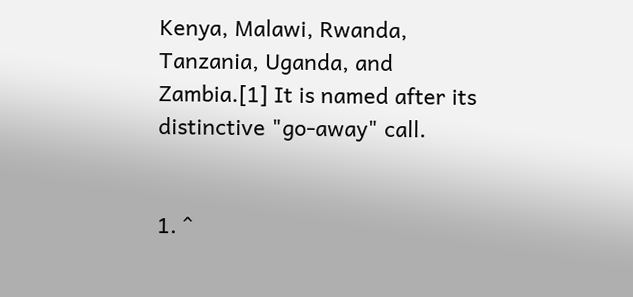Kenya, Malawi, Rwanda, Tanzania, Uganda, and Zambia.[1] It is named after its distinctive "go-away" call.


1. ^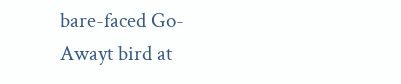bare-faced Go-Awayt bird at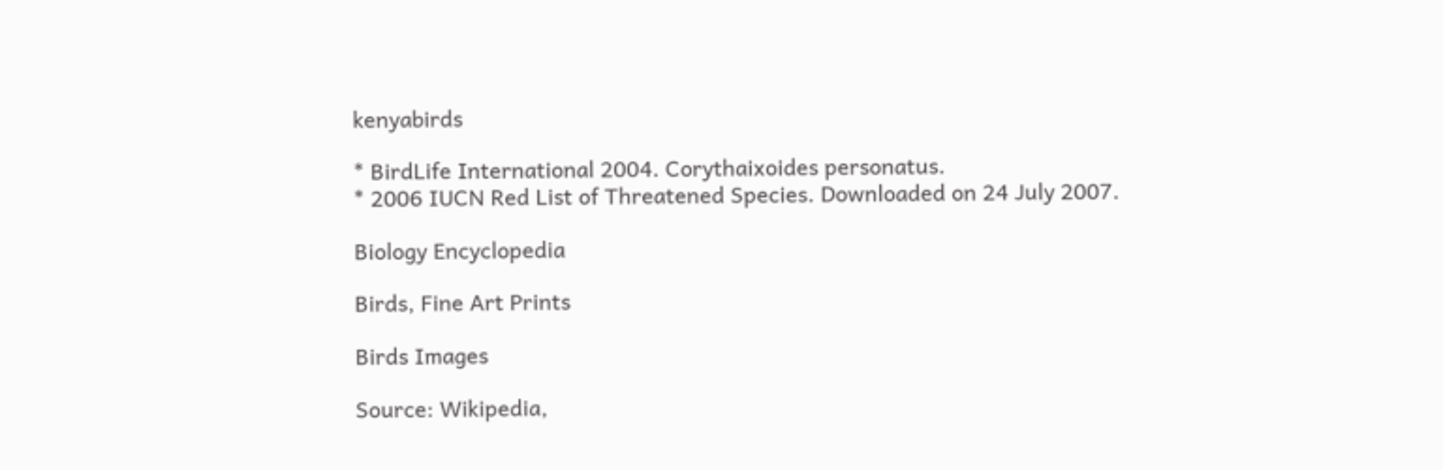kenyabirds

* BirdLife International 2004. Corythaixoides personatus.
* 2006 IUCN Red List of Threatened Species. Downloaded on 24 July 2007.

Biology Encyclopedia

Birds, Fine Art Prints

Birds Images

Source: Wikipedia,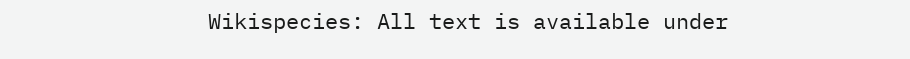Wikispecies: All text is available under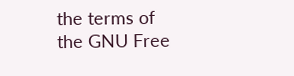the terms of the GNU Free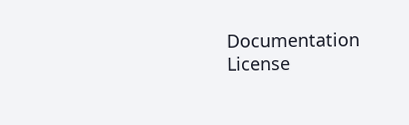Documentation License